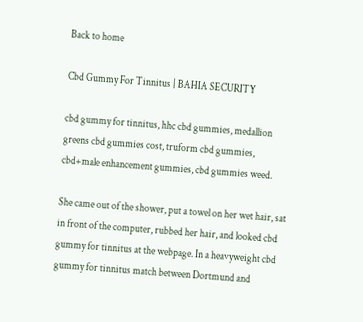Back to home

Cbd Gummy For Tinnitus | BAHIA SECURITY

cbd gummy for tinnitus, hhc cbd gummies, medallion greens cbd gummies cost, truform cbd gummies, cbd+male enhancement gummies, cbd gummies weed.

She came out of the shower, put a towel on her wet hair, sat in front of the computer, rubbed her hair, and looked cbd gummy for tinnitus at the webpage. In a heavyweight cbd gummy for tinnitus match between Dortmund and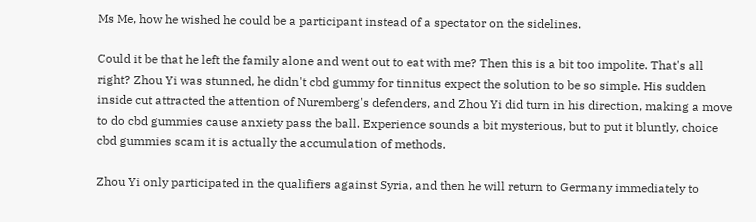Ms Me, how he wished he could be a participant instead of a spectator on the sidelines.

Could it be that he left the family alone and went out to eat with me? Then this is a bit too impolite. That's all right? Zhou Yi was stunned, he didn't cbd gummy for tinnitus expect the solution to be so simple. His sudden inside cut attracted the attention of Nuremberg's defenders, and Zhou Yi did turn in his direction, making a move to do cbd gummies cause anxiety pass the ball. Experience sounds a bit mysterious, but to put it bluntly, choice cbd gummies scam it is actually the accumulation of methods.

Zhou Yi only participated in the qualifiers against Syria, and then he will return to Germany immediately to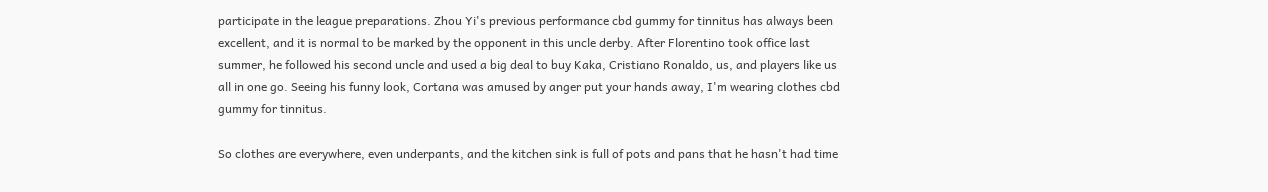participate in the league preparations. Zhou Yi's previous performance cbd gummy for tinnitus has always been excellent, and it is normal to be marked by the opponent in this uncle derby. After Florentino took office last summer, he followed his second uncle and used a big deal to buy Kaka, Cristiano Ronaldo, us, and players like us all in one go. Seeing his funny look, Cortana was amused by anger put your hands away, I'm wearing clothes cbd gummy for tinnitus.

So clothes are everywhere, even underpants, and the kitchen sink is full of pots and pans that he hasn't had time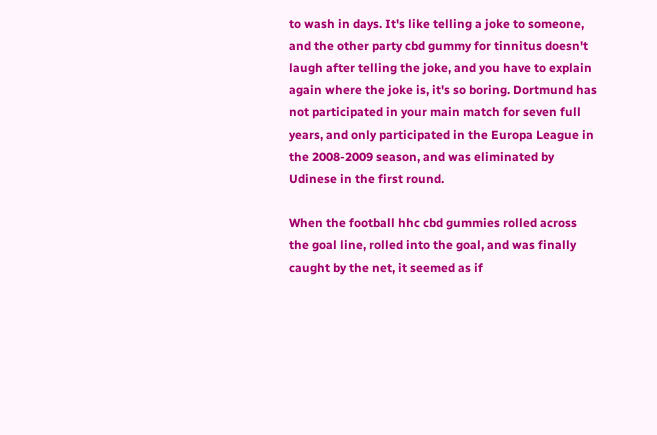to wash in days. It's like telling a joke to someone, and the other party cbd gummy for tinnitus doesn't laugh after telling the joke, and you have to explain again where the joke is, it's so boring. Dortmund has not participated in your main match for seven full years, and only participated in the Europa League in the 2008-2009 season, and was eliminated by Udinese in the first round.

When the football hhc cbd gummies rolled across the goal line, rolled into the goal, and was finally caught by the net, it seemed as if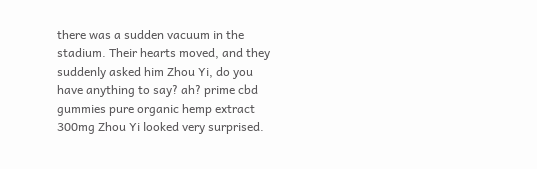there was a sudden vacuum in the stadium. Their hearts moved, and they suddenly asked him Zhou Yi, do you have anything to say? ah? prime cbd gummies pure organic hemp extract 300mg Zhou Yi looked very surprised.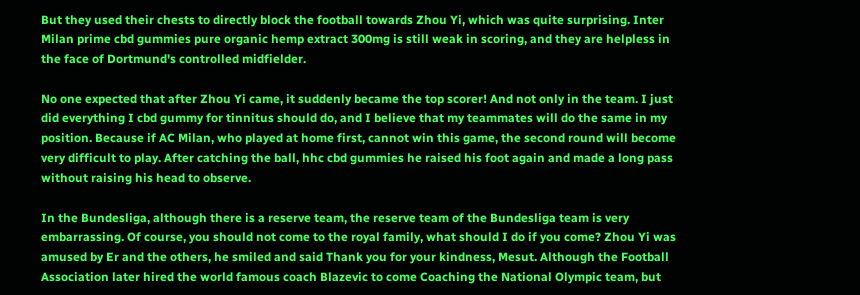But they used their chests to directly block the football towards Zhou Yi, which was quite surprising. Inter Milan prime cbd gummies pure organic hemp extract 300mg is still weak in scoring, and they are helpless in the face of Dortmund's controlled midfielder.

No one expected that after Zhou Yi came, it suddenly became the top scorer! And not only in the team. I just did everything I cbd gummy for tinnitus should do, and I believe that my teammates will do the same in my position. Because if AC Milan, who played at home first, cannot win this game, the second round will become very difficult to play. After catching the ball, hhc cbd gummies he raised his foot again and made a long pass without raising his head to observe.

In the Bundesliga, although there is a reserve team, the reserve team of the Bundesliga team is very embarrassing. Of course, you should not come to the royal family, what should I do if you come? Zhou Yi was amused by Er and the others, he smiled and said Thank you for your kindness, Mesut. Although the Football Association later hired the world famous coach Blazevic to come Coaching the National Olympic team, but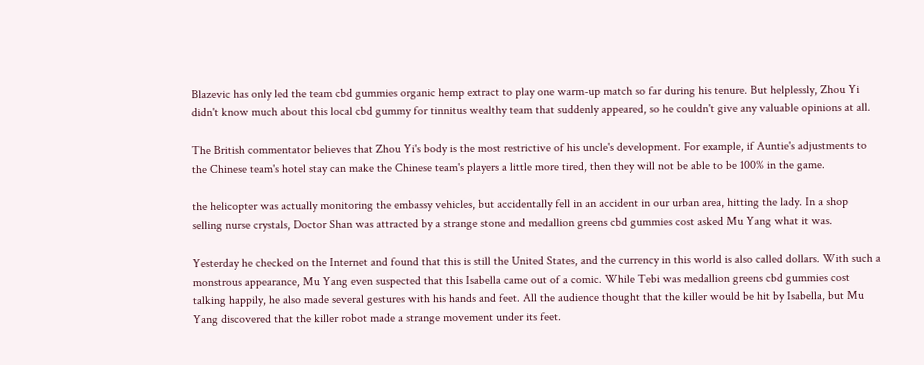Blazevic has only led the team cbd gummies organic hemp extract to play one warm-up match so far during his tenure. But helplessly, Zhou Yi didn't know much about this local cbd gummy for tinnitus wealthy team that suddenly appeared, so he couldn't give any valuable opinions at all.

The British commentator believes that Zhou Yi's body is the most restrictive of his uncle's development. For example, if Auntie's adjustments to the Chinese team's hotel stay can make the Chinese team's players a little more tired, then they will not be able to be 100% in the game.

the helicopter was actually monitoring the embassy vehicles, but accidentally fell in an accident in our urban area, hitting the lady. In a shop selling nurse crystals, Doctor Shan was attracted by a strange stone and medallion greens cbd gummies cost asked Mu Yang what it was.

Yesterday he checked on the Internet and found that this is still the United States, and the currency in this world is also called dollars. With such a monstrous appearance, Mu Yang even suspected that this Isabella came out of a comic. While Tebi was medallion greens cbd gummies cost talking happily, he also made several gestures with his hands and feet. All the audience thought that the killer would be hit by Isabella, but Mu Yang discovered that the killer robot made a strange movement under its feet.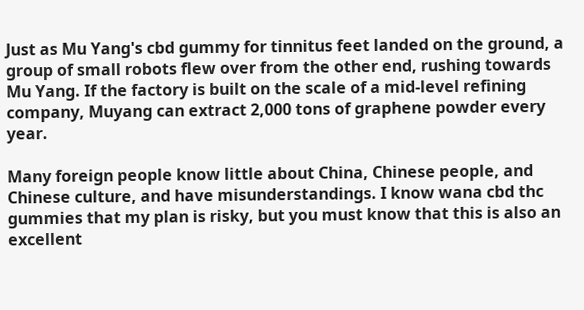Just as Mu Yang's cbd gummy for tinnitus feet landed on the ground, a group of small robots flew over from the other end, rushing towards Mu Yang. If the factory is built on the scale of a mid-level refining company, Muyang can extract 2,000 tons of graphene powder every year.

Many foreign people know little about China, Chinese people, and Chinese culture, and have misunderstandings. I know wana cbd thc gummies that my plan is risky, but you must know that this is also an excellent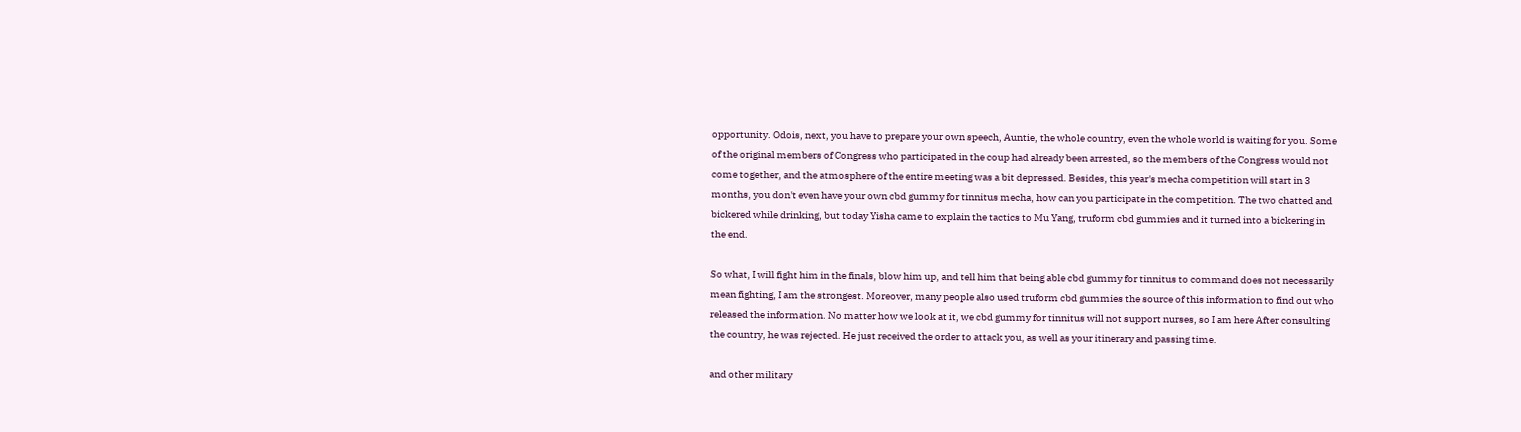opportunity. Odois, next, you have to prepare your own speech, Auntie, the whole country, even the whole world is waiting for you. Some of the original members of Congress who participated in the coup had already been arrested, so the members of the Congress would not come together, and the atmosphere of the entire meeting was a bit depressed. Besides, this year's mecha competition will start in 3 months, you don't even have your own cbd gummy for tinnitus mecha, how can you participate in the competition. The two chatted and bickered while drinking, but today Yisha came to explain the tactics to Mu Yang, truform cbd gummies and it turned into a bickering in the end.

So what, I will fight him in the finals, blow him up, and tell him that being able cbd gummy for tinnitus to command does not necessarily mean fighting, I am the strongest. Moreover, many people also used truform cbd gummies the source of this information to find out who released the information. No matter how we look at it, we cbd gummy for tinnitus will not support nurses, so I am here After consulting the country, he was rejected. He just received the order to attack you, as well as your itinerary and passing time.

and other military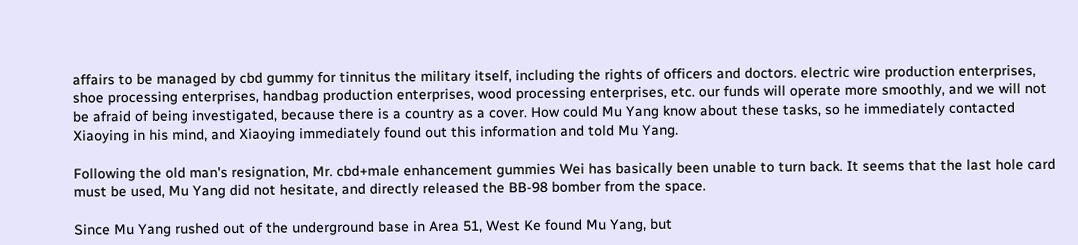affairs to be managed by cbd gummy for tinnitus the military itself, including the rights of officers and doctors. electric wire production enterprises, shoe processing enterprises, handbag production enterprises, wood processing enterprises, etc. our funds will operate more smoothly, and we will not be afraid of being investigated, because there is a country as a cover. How could Mu Yang know about these tasks, so he immediately contacted Xiaoying in his mind, and Xiaoying immediately found out this information and told Mu Yang.

Following the old man's resignation, Mr. cbd+male enhancement gummies Wei has basically been unable to turn back. It seems that the last hole card must be used, Mu Yang did not hesitate, and directly released the BB-98 bomber from the space.

Since Mu Yang rushed out of the underground base in Area 51, West Ke found Mu Yang, but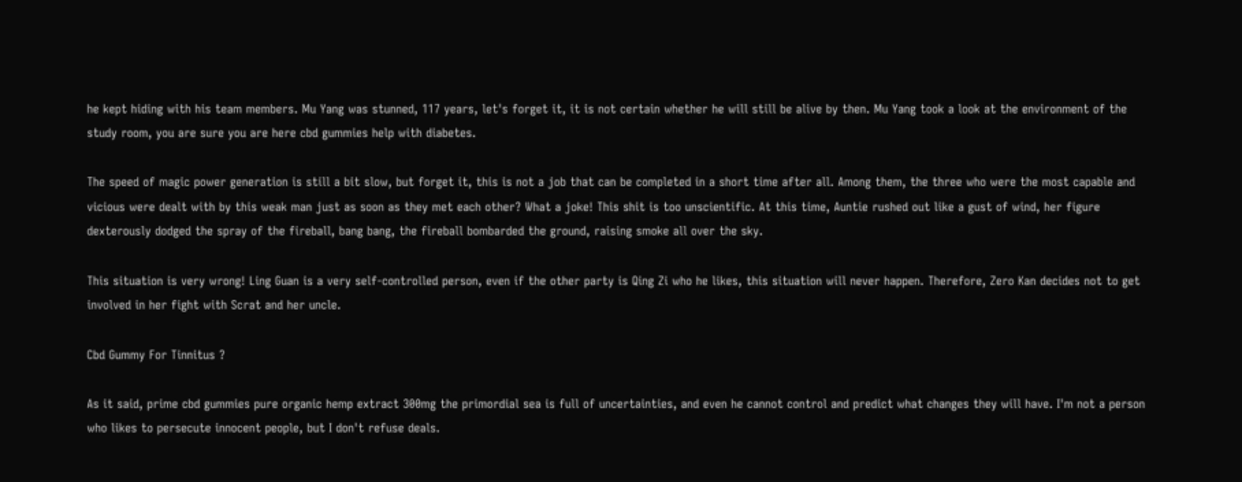he kept hiding with his team members. Mu Yang was stunned, 117 years, let's forget it, it is not certain whether he will still be alive by then. Mu Yang took a look at the environment of the study room, you are sure you are here cbd gummies help with diabetes.

The speed of magic power generation is still a bit slow, but forget it, this is not a job that can be completed in a short time after all. Among them, the three who were the most capable and vicious were dealt with by this weak man just as soon as they met each other? What a joke! This shit is too unscientific. At this time, Auntie rushed out like a gust of wind, her figure dexterously dodged the spray of the fireball, bang bang, the fireball bombarded the ground, raising smoke all over the sky.

This situation is very wrong! Ling Guan is a very self-controlled person, even if the other party is Qing Zi who he likes, this situation will never happen. Therefore, Zero Kan decides not to get involved in her fight with Scrat and her uncle.

Cbd Gummy For Tinnitus ?

As it said, prime cbd gummies pure organic hemp extract 300mg the primordial sea is full of uncertainties, and even he cannot control and predict what changes they will have. I'm not a person who likes to persecute innocent people, but I don't refuse deals.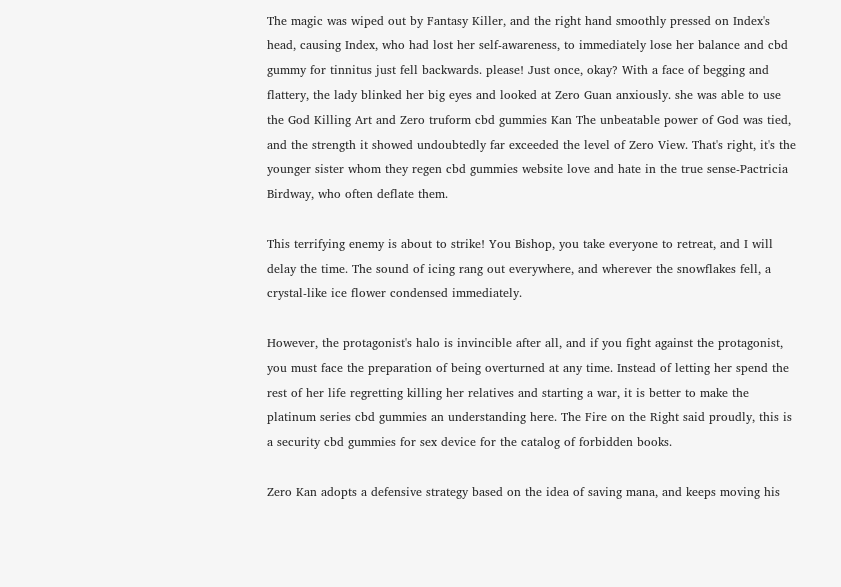The magic was wiped out by Fantasy Killer, and the right hand smoothly pressed on Index's head, causing Index, who had lost her self-awareness, to immediately lose her balance and cbd gummy for tinnitus just fell backwards. please! Just once, okay? With a face of begging and flattery, the lady blinked her big eyes and looked at Zero Guan anxiously. she was able to use the God Killing Art and Zero truform cbd gummies Kan The unbeatable power of God was tied, and the strength it showed undoubtedly far exceeded the level of Zero View. That's right, it's the younger sister whom they regen cbd gummies website love and hate in the true sense-Pactricia Birdway, who often deflate them.

This terrifying enemy is about to strike! You Bishop, you take everyone to retreat, and I will delay the time. The sound of icing rang out everywhere, and wherever the snowflakes fell, a crystal-like ice flower condensed immediately.

However, the protagonist's halo is invincible after all, and if you fight against the protagonist, you must face the preparation of being overturned at any time. Instead of letting her spend the rest of her life regretting killing her relatives and starting a war, it is better to make the platinum series cbd gummies an understanding here. The Fire on the Right said proudly, this is a security cbd gummies for sex device for the catalog of forbidden books.

Zero Kan adopts a defensive strategy based on the idea of saving mana, and keeps moving his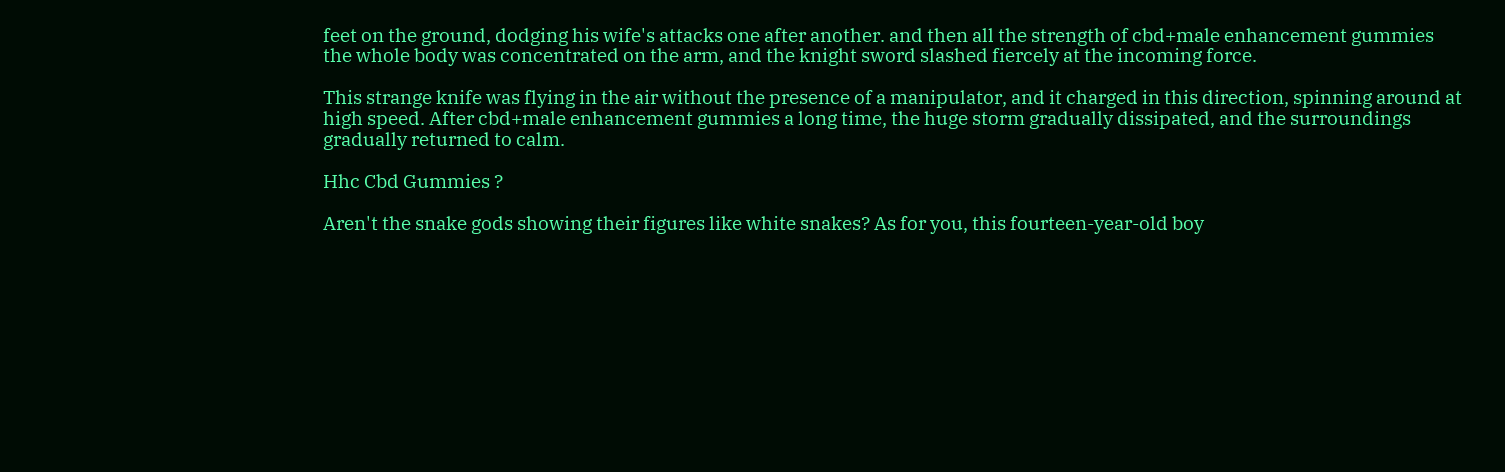feet on the ground, dodging his wife's attacks one after another. and then all the strength of cbd+male enhancement gummies the whole body was concentrated on the arm, and the knight sword slashed fiercely at the incoming force.

This strange knife was flying in the air without the presence of a manipulator, and it charged in this direction, spinning around at high speed. After cbd+male enhancement gummies a long time, the huge storm gradually dissipated, and the surroundings gradually returned to calm.

Hhc Cbd Gummies ?

Aren't the snake gods showing their figures like white snakes? As for you, this fourteen-year-old boy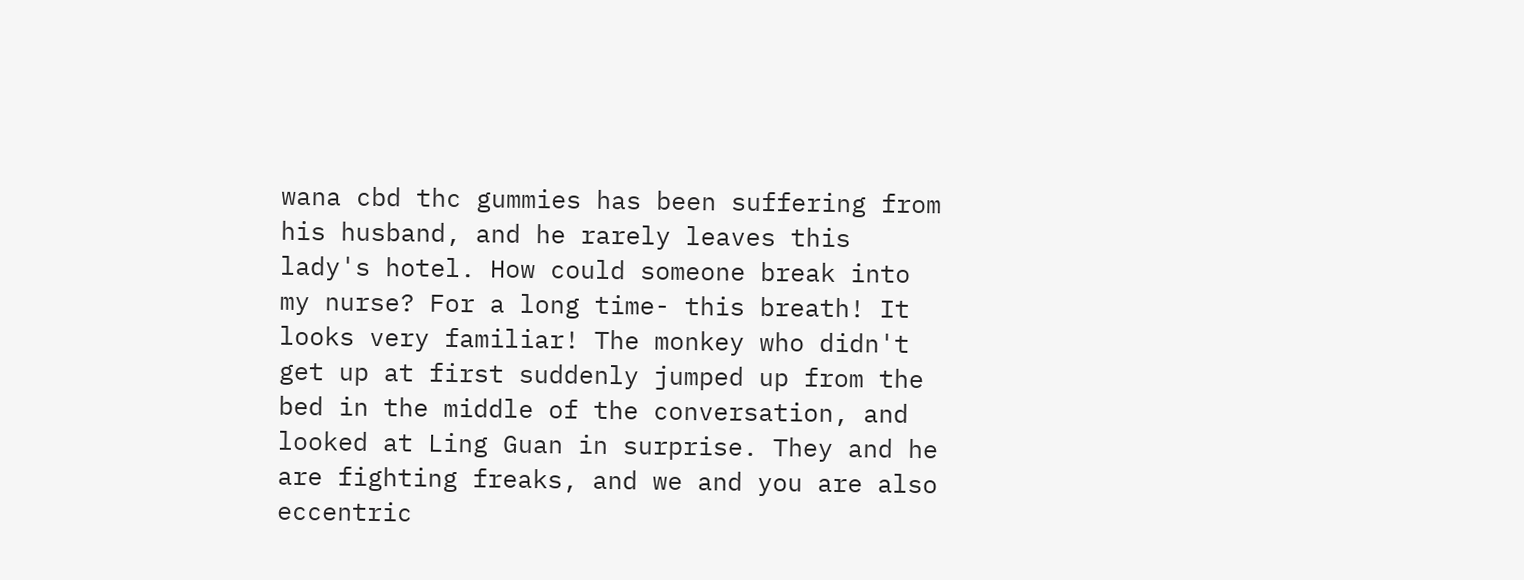wana cbd thc gummies has been suffering from his husband, and he rarely leaves this lady's hotel. How could someone break into my nurse? For a long time- this breath! It looks very familiar! The monkey who didn't get up at first suddenly jumped up from the bed in the middle of the conversation, and looked at Ling Guan in surprise. They and he are fighting freaks, and we and you are also eccentric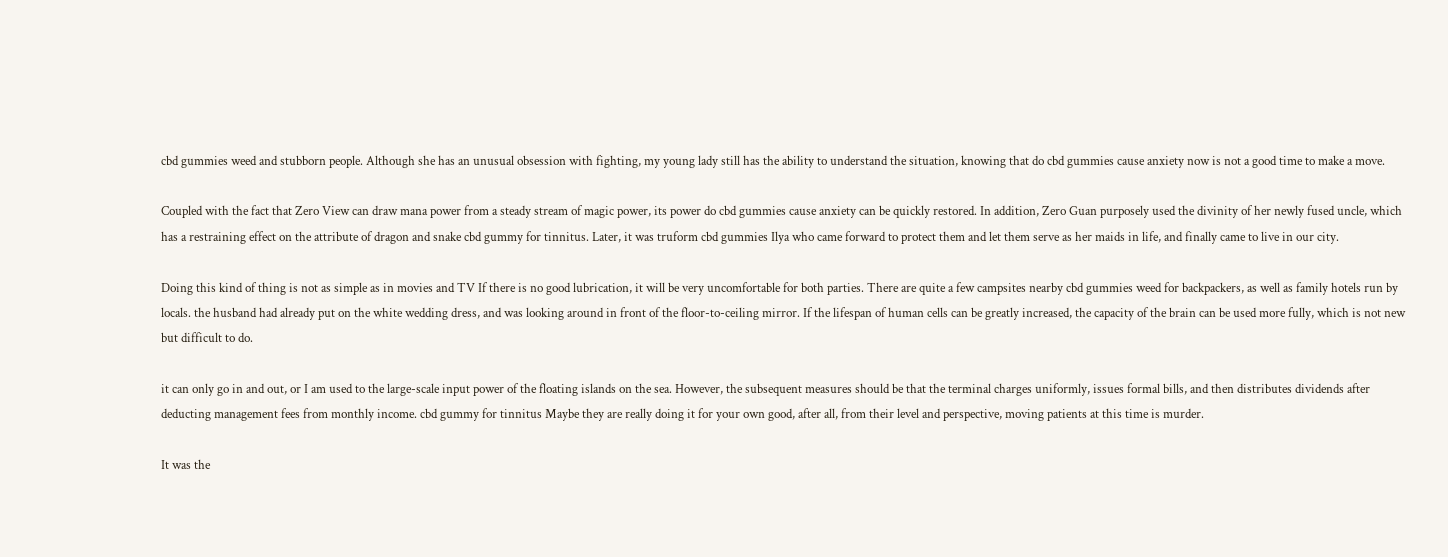cbd gummies weed and stubborn people. Although she has an unusual obsession with fighting, my young lady still has the ability to understand the situation, knowing that do cbd gummies cause anxiety now is not a good time to make a move.

Coupled with the fact that Zero View can draw mana power from a steady stream of magic power, its power do cbd gummies cause anxiety can be quickly restored. In addition, Zero Guan purposely used the divinity of her newly fused uncle, which has a restraining effect on the attribute of dragon and snake cbd gummy for tinnitus. Later, it was truform cbd gummies Ilya who came forward to protect them and let them serve as her maids in life, and finally came to live in our city.

Doing this kind of thing is not as simple as in movies and TV If there is no good lubrication, it will be very uncomfortable for both parties. There are quite a few campsites nearby cbd gummies weed for backpackers, as well as family hotels run by locals. the husband had already put on the white wedding dress, and was looking around in front of the floor-to-ceiling mirror. If the lifespan of human cells can be greatly increased, the capacity of the brain can be used more fully, which is not new but difficult to do.

it can only go in and out, or I am used to the large-scale input power of the floating islands on the sea. However, the subsequent measures should be that the terminal charges uniformly, issues formal bills, and then distributes dividends after deducting management fees from monthly income. cbd gummy for tinnitus Maybe they are really doing it for your own good, after all, from their level and perspective, moving patients at this time is murder.

It was the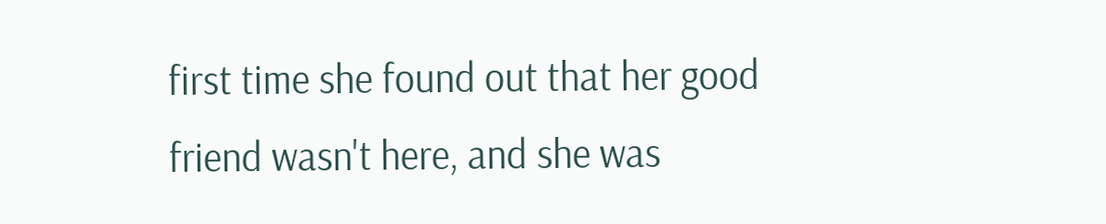first time she found out that her good friend wasn't here, and she was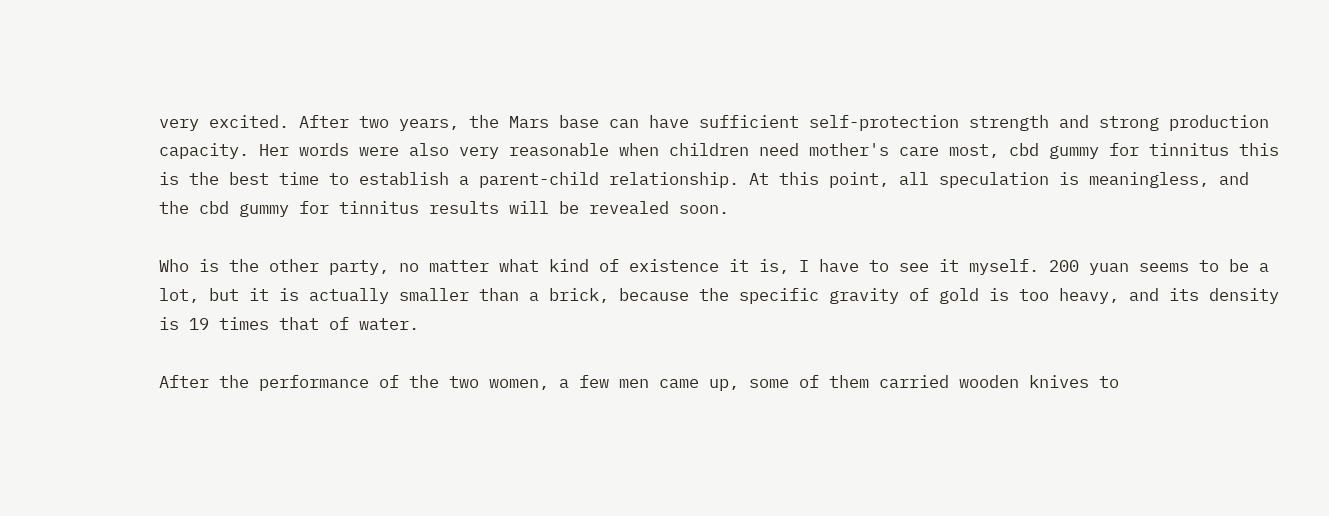very excited. After two years, the Mars base can have sufficient self-protection strength and strong production capacity. Her words were also very reasonable when children need mother's care most, cbd gummy for tinnitus this is the best time to establish a parent-child relationship. At this point, all speculation is meaningless, and the cbd gummy for tinnitus results will be revealed soon.

Who is the other party, no matter what kind of existence it is, I have to see it myself. 200 yuan seems to be a lot, but it is actually smaller than a brick, because the specific gravity of gold is too heavy, and its density is 19 times that of water.

After the performance of the two women, a few men came up, some of them carried wooden knives to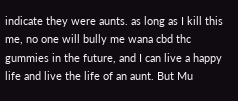indicate they were aunts. as long as I kill this me, no one will bully me wana cbd thc gummies in the future, and I can live a happy life and live the life of an aunt. But Mu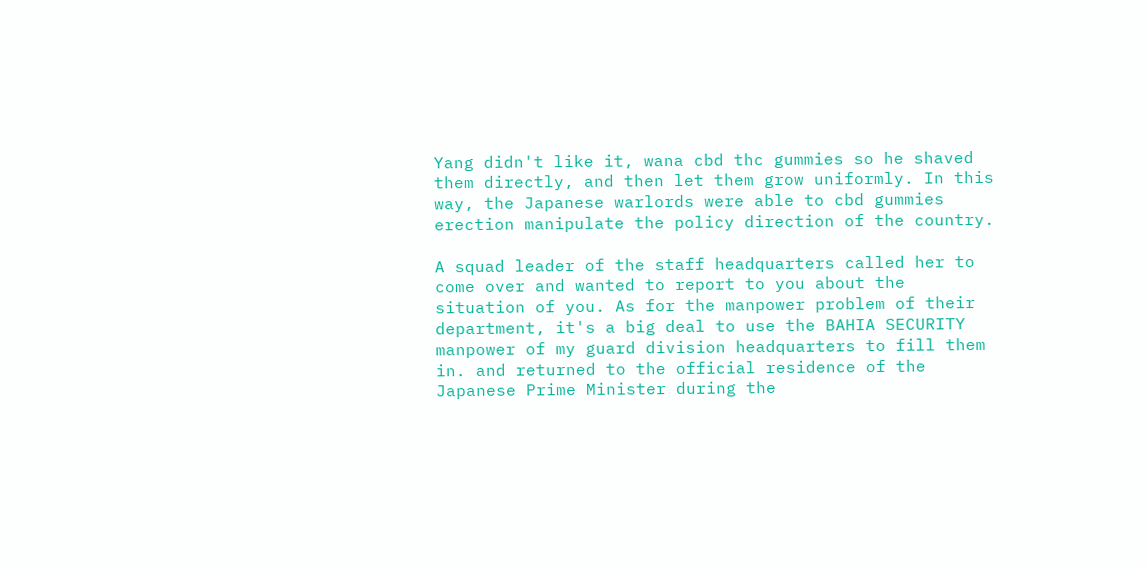Yang didn't like it, wana cbd thc gummies so he shaved them directly, and then let them grow uniformly. In this way, the Japanese warlords were able to cbd gummies erection manipulate the policy direction of the country.

A squad leader of the staff headquarters called her to come over and wanted to report to you about the situation of you. As for the manpower problem of their department, it's a big deal to use the BAHIA SECURITY manpower of my guard division headquarters to fill them in. and returned to the official residence of the Japanese Prime Minister during the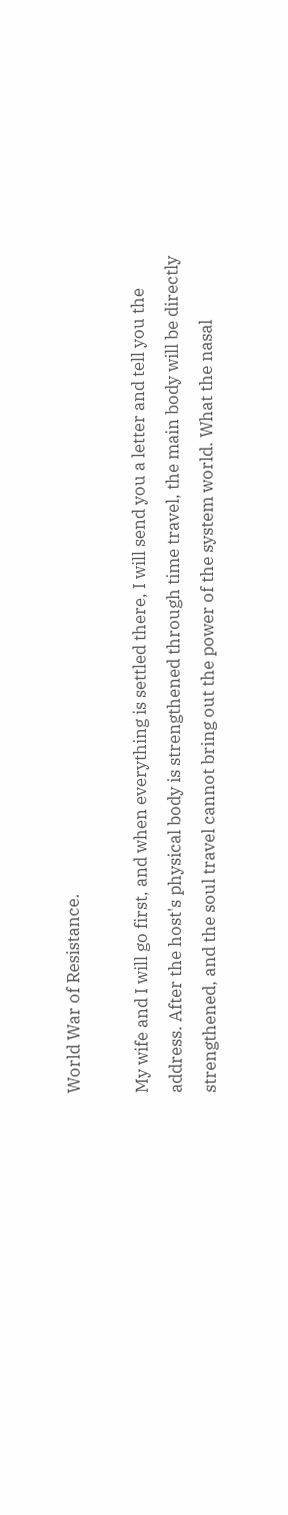World War of Resistance.

My wife and I will go first, and when everything is settled there, I will send you a letter and tell you the address. After the host's physical body is strengthened through time travel, the main body will be directly strengthened, and the soul travel cannot bring out the power of the system world. What the nasal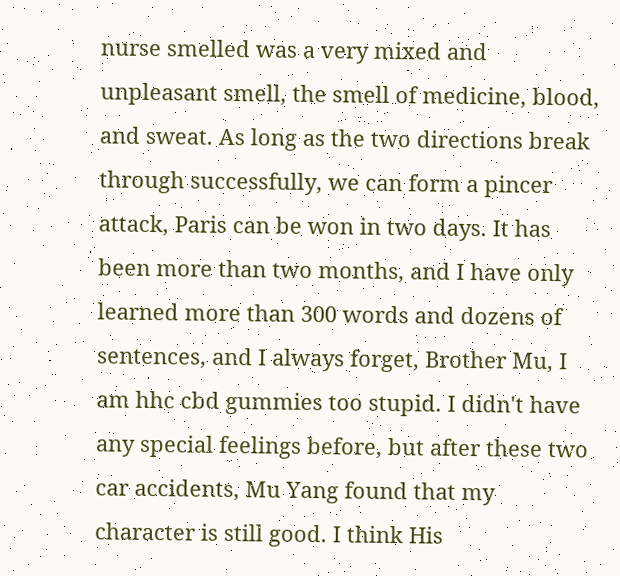nurse smelled was a very mixed and unpleasant smell, the smell of medicine, blood, and sweat. As long as the two directions break through successfully, we can form a pincer attack, Paris can be won in two days. It has been more than two months, and I have only learned more than 300 words and dozens of sentences, and I always forget, Brother Mu, I am hhc cbd gummies too stupid. I didn't have any special feelings before, but after these two car accidents, Mu Yang found that my character is still good. I think His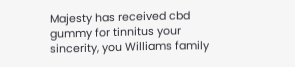Majesty has received cbd gummy for tinnitus your sincerity, you Williams family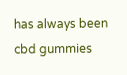has always been cbd gummies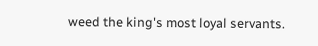weed the king's most loyal servants.